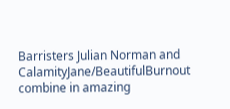Barristers Julian Norman and CalamityJane/BeautifulBurnout combine in amazing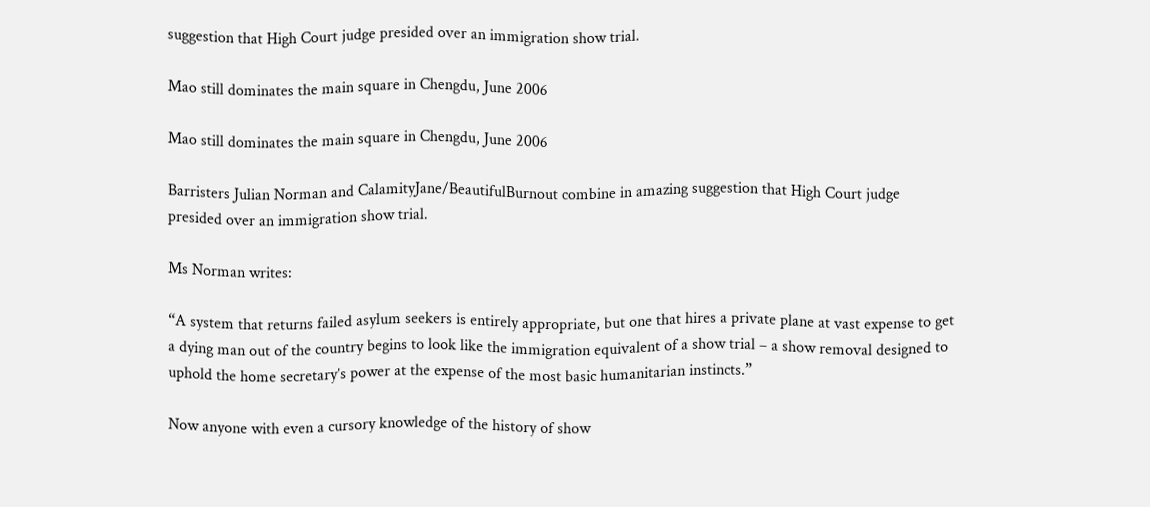suggestion that High Court judge presided over an immigration show trial.

Mao still dominates the main square in Chengdu, June 2006

Mao still dominates the main square in Chengdu, June 2006

Barristers Julian Norman and CalamityJane/BeautifulBurnout combine in amazing suggestion that High Court judge presided over an immigration show trial.

Ms Norman writes:

“A system that returns failed asylum seekers is entirely appropriate, but one that hires a private plane at vast expense to get a dying man out of the country begins to look like the immigration equivalent of a show trial – a show removal designed to uphold the home secretary’s power at the expense of the most basic humanitarian instincts.”

Now anyone with even a cursory knowledge of the history of show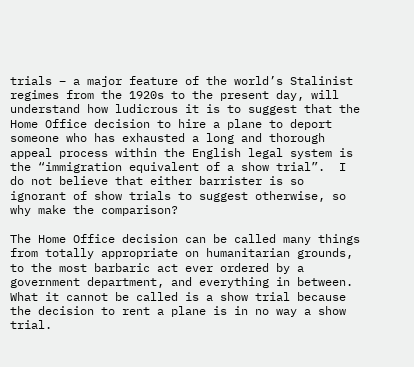trials – a major feature of the world’s Stalinist regimes from the 1920s to the present day, will understand how ludicrous it is to suggest that the Home Office decision to hire a plane to deport someone who has exhausted a long and thorough appeal process within the English legal system is the “immigration equivalent of a show trial”.  I do not believe that either barrister is so ignorant of show trials to suggest otherwise, so why make the comparison?

The Home Office decision can be called many things from totally appropriate on humanitarian grounds, to the most barbaric act ever ordered by a government department, and everything in between. What it cannot be called is a show trial because the decision to rent a plane is in no way a show trial.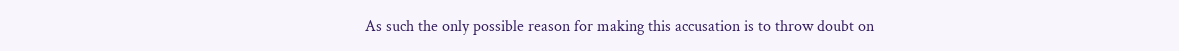As such the only possible reason for making this accusation is to throw doubt on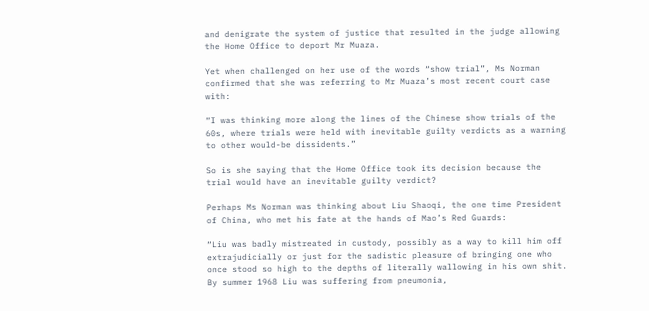and denigrate the system of justice that resulted in the judge allowing the Home Office to deport Mr Muaza.

Yet when challenged on her use of the words “show trial”, Ms Norman confirmed that she was referring to Mr Muaza’s most recent court case with:

“I was thinking more along the lines of the Chinese show trials of the 60s, where trials were held with inevitable guilty verdicts as a warning to other would-be dissidents.”

So is she saying that the Home Office took its decision because the trial would have an inevitable guilty verdict?

Perhaps Ms Norman was thinking about Liu Shaoqi, the one time President of China, who met his fate at the hands of Mao’s Red Guards:

“Liu was badly mistreated in custody, possibly as a way to kill him off extrajudicially or just for the sadistic pleasure of bringing one who once stood so high to the depths of literally wallowing in his own shit. By summer 1968 Liu was suffering from pneumonia,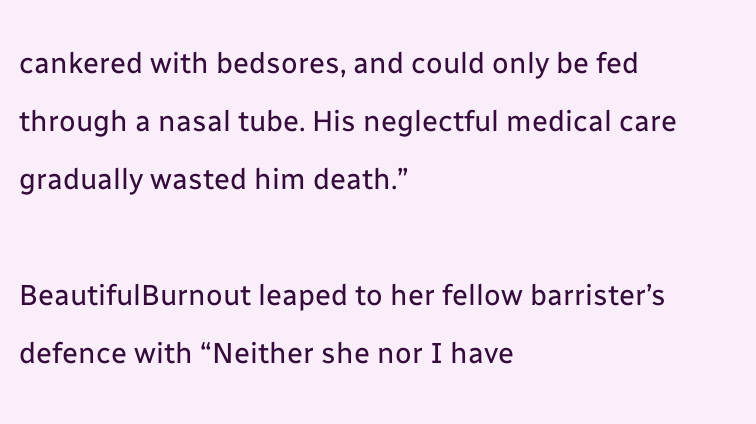cankered with bedsores, and could only be fed through a nasal tube. His neglectful medical care gradually wasted him death.”

BeautifulBurnout leaped to her fellow barrister’s defence with “Neither she nor I have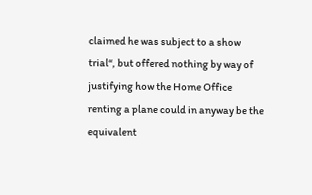claimed he was subject to a show trial“, but offered nothing by way of justifying how the Home Office renting a plane could in anyway be the equivalent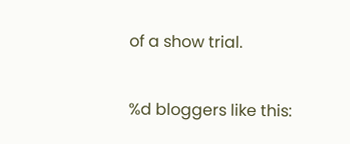of a show trial.

%d bloggers like this: